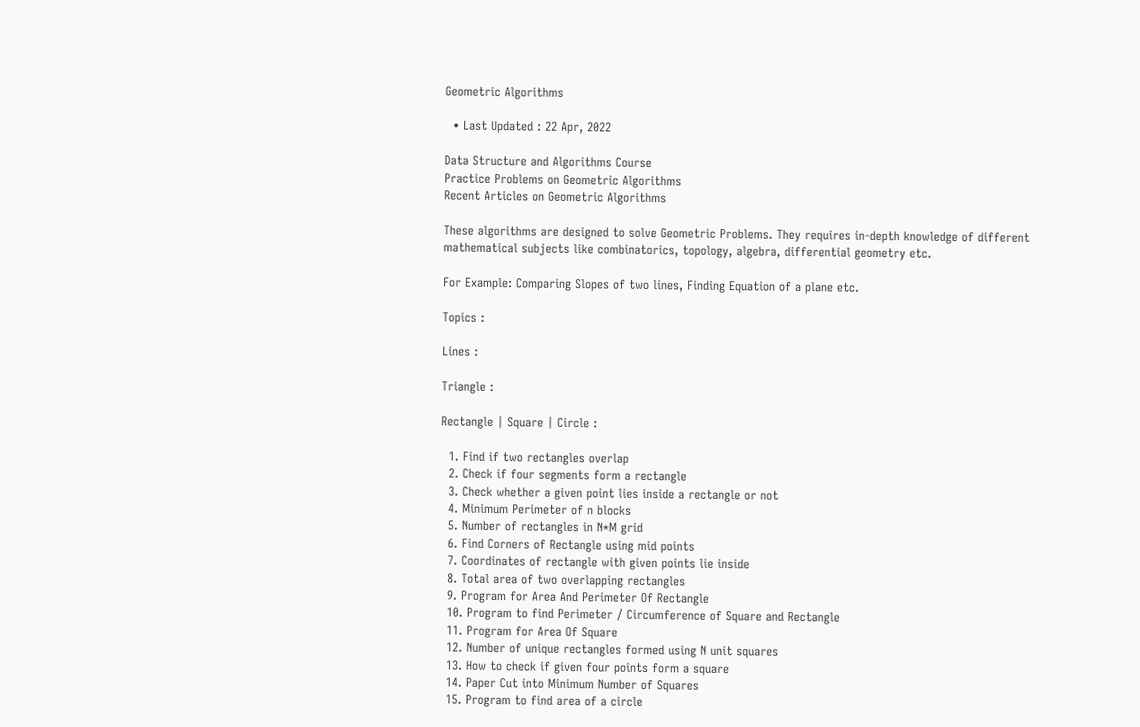Geometric Algorithms

  • Last Updated : 22 Apr, 2022

Data Structure and Algorithms Course
Practice Problems on Geometric Algorithms
Recent Articles on Geometric Algorithms

These algorithms are designed to solve Geometric Problems. They requires in-depth knowledge of different mathematical subjects like combinatorics, topology, algebra, differential geometry etc.

For Example: Comparing Slopes of two lines, Finding Equation of a plane etc.

Topics :

Lines :

Triangle :

Rectangle | Square | Circle :

  1. Find if two rectangles overlap
  2. Check if four segments form a rectangle
  3. Check whether a given point lies inside a rectangle or not
  4. Minimum Perimeter of n blocks
  5. Number of rectangles in N*M grid
  6. Find Corners of Rectangle using mid points
  7. Coordinates of rectangle with given points lie inside
  8. Total area of two overlapping rectangles
  9. Program for Area And Perimeter Of Rectangle
  10. Program to find Perimeter / Circumference of Square and Rectangle
  11. Program for Area Of Square
  12. Number of unique rectangles formed using N unit squares
  13. How to check if given four points form a square
  14. Paper Cut into Minimum Number of Squares
  15. Program to find area of a circle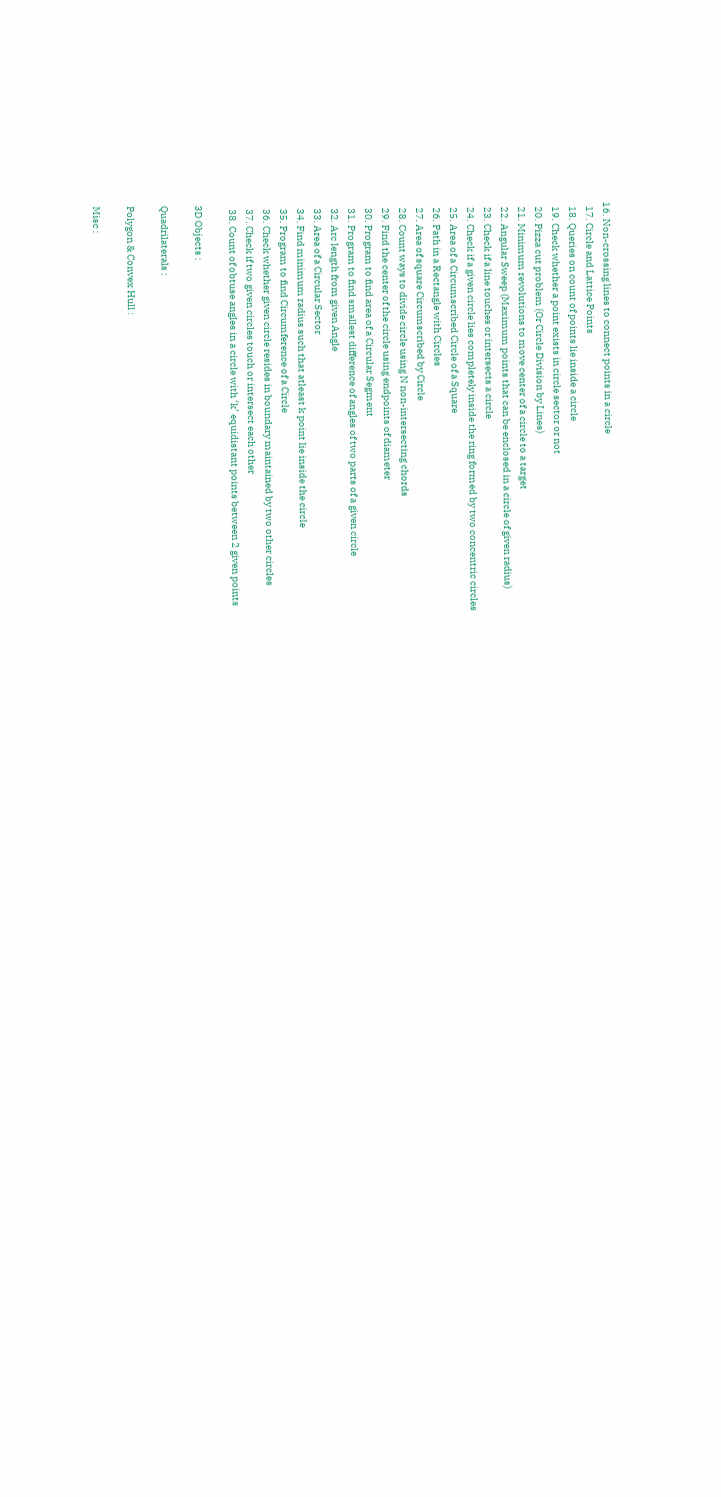16. Non-crossing lines to connect points in a circle
  17. Circle and Lattice Points
  18. Queries on count of points lie inside a circle
  19. Check whether a point exists in circle sector or not
  20. Pizza cut problem (Or Circle Division by Lines)
  21. Minimum revolutions to move center of a circle to a target
  22. Angular Sweep (Maximum points that can be enclosed in a circle of given radius)
  23. Check if a line touches or intersects a circle
  24. Check if a given circle lies completely inside the ring formed by two concentric circles
  25. Area of a Circumscribed Circle of a Square
  26. Path in a Rectangle with Circles
  27. Area of square Circumscribed by Circle
  28. Count ways to divide circle using N non-intersecting chords
  29. Find the center of the circle using endpoints of diameter
  30. Program to find area of a Circular Segment
  31. Program to find smallest difference of angles of two parts of a given circle
  32. Arc length from given Angle
  33. Area of a Circular Sector
  34. Find minimum radius such that atleast k point lie inside the circle
  35. Program to find Circumference of a Circle
  36. Check whether given circle resides in boundary maintained by two other circles
  37. Check if two given circles touch or intersect each other
  38. Count of obtuse angles in a circle with ‘k’ equidistant points between 2 given points

3D Objects :

Quadrilaterals :

Polygon & Convex Hull :

Misc :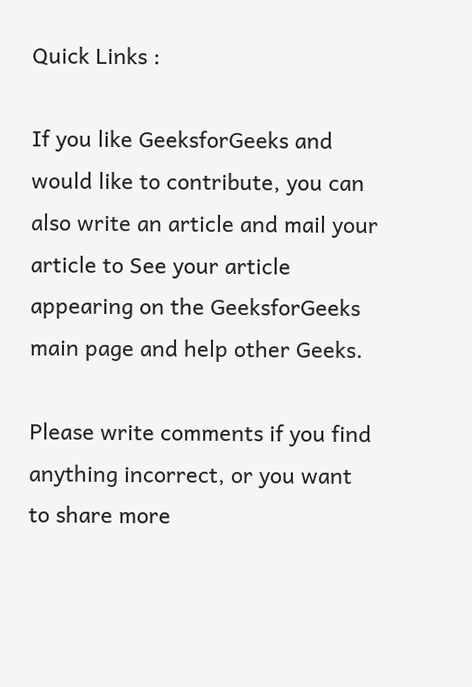Quick Links :

If you like GeeksforGeeks and would like to contribute, you can also write an article and mail your article to See your article appearing on the GeeksforGeeks main page and help other Geeks.

Please write comments if you find anything incorrect, or you want to share more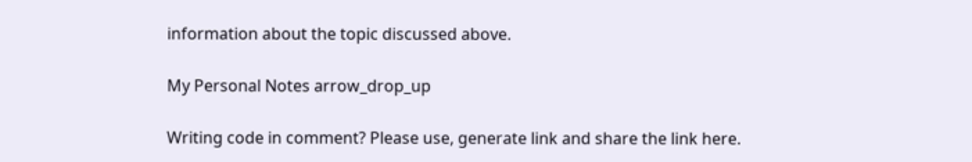information about the topic discussed above.

My Personal Notes arrow_drop_up

Writing code in comment? Please use, generate link and share the link here.